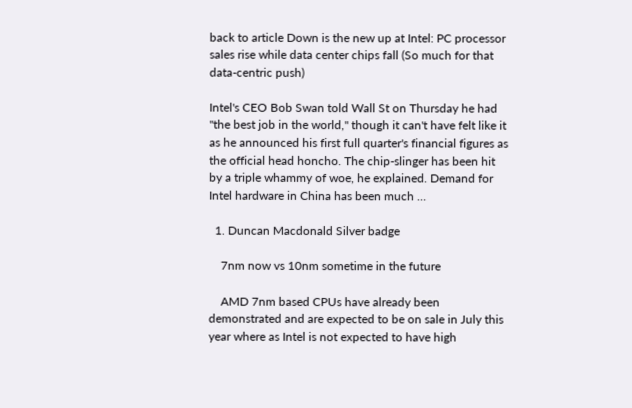back to article Down is the new up at Intel: PC processor sales rise while data center chips fall (So much for that data-centric push)

Intel's CEO Bob Swan told Wall St on Thursday he had "the best job in the world," though it can't have felt like it as he announced his first full quarter's financial figures as the official head honcho. The chip-slinger has been hit by a triple whammy of woe, he explained. Demand for Intel hardware in China has been much …

  1. Duncan Macdonald Silver badge

    7nm now vs 10nm sometime in the future

    AMD 7nm based CPUs have already been demonstrated and are expected to be on sale in July this year where as Intel is not expected to have high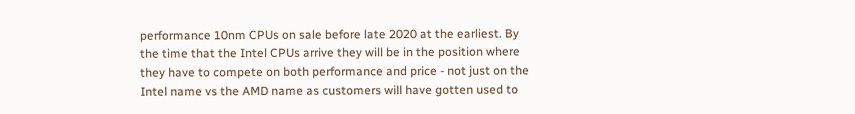performance 10nm CPUs on sale before late 2020 at the earliest. By the time that the Intel CPUs arrive they will be in the position where they have to compete on both performance and price - not just on the Intel name vs the AMD name as customers will have gotten used to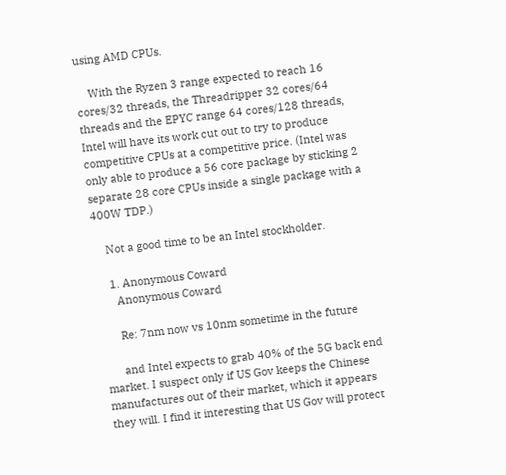using AMD CPUs.

    With the Ryzen 3 range expected to reach 16 cores/32 threads, the Threadripper 32 cores/64 threads and the EPYC range 64 cores/128 threads, Intel will have its work cut out to try to produce competitive CPUs at a competitive price. (Intel was only able to produce a 56 core package by sticking 2 separate 28 core CPUs inside a single package with a 400W TDP.)

    Not a good time to be an Intel stockholder.

    1. Anonymous Coward
      Anonymous Coward

      Re: 7nm now vs 10nm sometime in the future

      and Intel expects to grab 40% of the 5G back end market. I suspect only if US Gov keeps the Chinese manufactures out of their market, which it appears they will. I find it interesting that US Gov will protect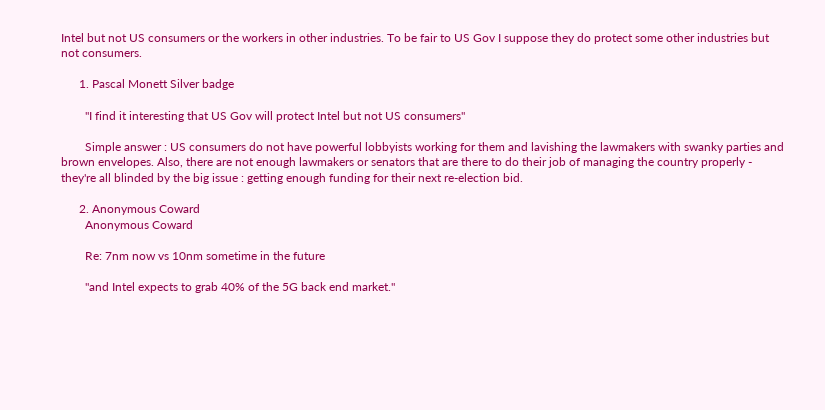Intel but not US consumers or the workers in other industries. To be fair to US Gov I suppose they do protect some other industries but not consumers.

      1. Pascal Monett Silver badge

        "I find it interesting that US Gov will protect Intel but not US consumers"

        Simple answer : US consumers do not have powerful lobbyists working for them and lavishing the lawmakers with swanky parties and brown envelopes. Also, there are not enough lawmakers or senators that are there to do their job of managing the country properly - they're all blinded by the big issue : getting enough funding for their next re-election bid.

      2. Anonymous Coward
        Anonymous Coward

        Re: 7nm now vs 10nm sometime in the future

        "and Intel expects to grab 40% of the 5G back end market."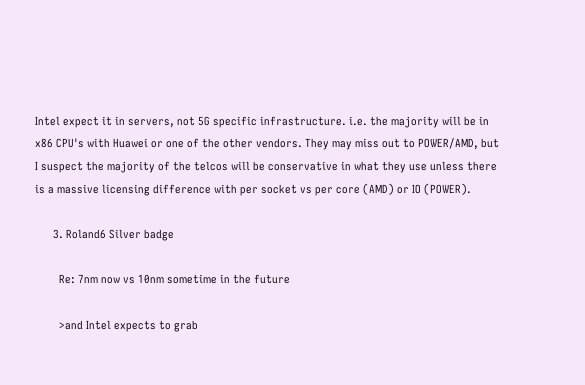Intel expect it in servers, not 5G specific infrastructure. i.e. the majority will be in x86 CPU's with Huawei or one of the other vendors. They may miss out to POWER/AMD, but I suspect the majority of the telcos will be conservative in what they use unless there is a massive licensing difference with per socket vs per core (AMD) or IO (POWER).

      3. Roland6 Silver badge

        Re: 7nm now vs 10nm sometime in the future

        >and Intel expects to grab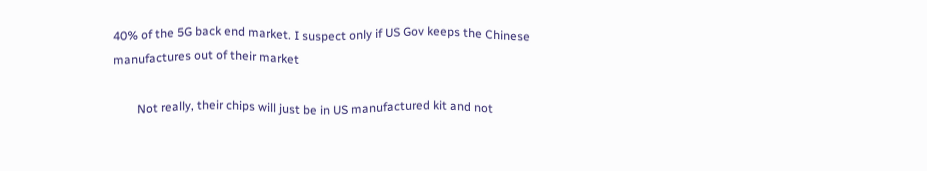40% of the 5G back end market. I suspect only if US Gov keeps the Chinese manufactures out of their market

        Not really, their chips will just be in US manufactured kit and not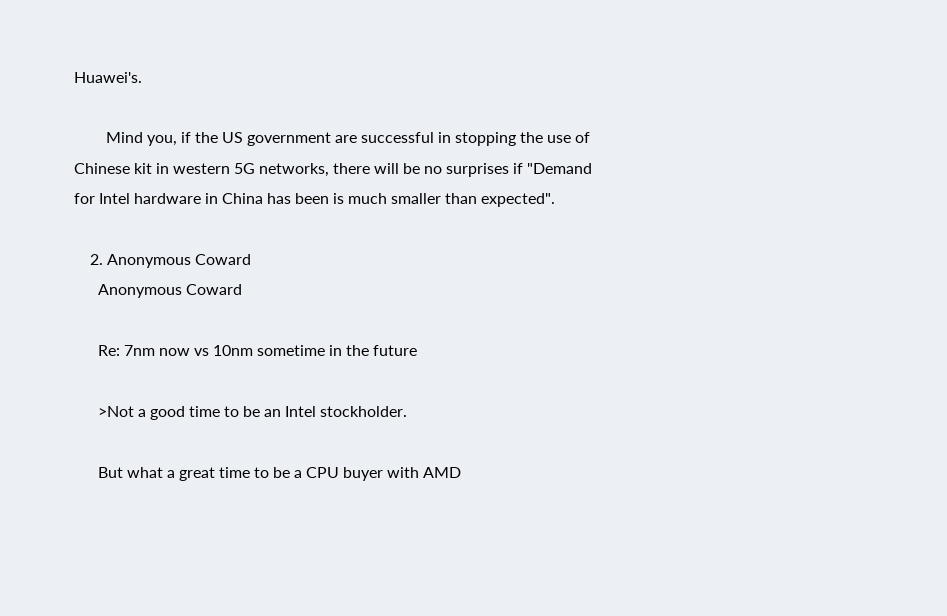Huawei's.

        Mind you, if the US government are successful in stopping the use of Chinese kit in western 5G networks, there will be no surprises if "Demand for Intel hardware in China has been is much smaller than expected".

    2. Anonymous Coward
      Anonymous Coward

      Re: 7nm now vs 10nm sometime in the future

      >Not a good time to be an Intel stockholder.

      But what a great time to be a CPU buyer with AMD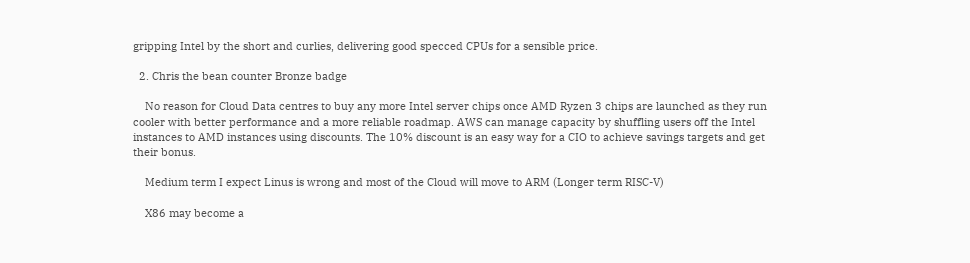gripping Intel by the short and curlies, delivering good specced CPUs for a sensible price.

  2. Chris the bean counter Bronze badge

    No reason for Cloud Data centres to buy any more Intel server chips once AMD Ryzen 3 chips are launched as they run cooler with better performance and a more reliable roadmap. AWS can manage capacity by shuffling users off the Intel instances to AMD instances using discounts. The 10% discount is an easy way for a CIO to achieve savings targets and get their bonus.

    Medium term I expect Linus is wrong and most of the Cloud will move to ARM (Longer term RISC-V)

    X86 may become a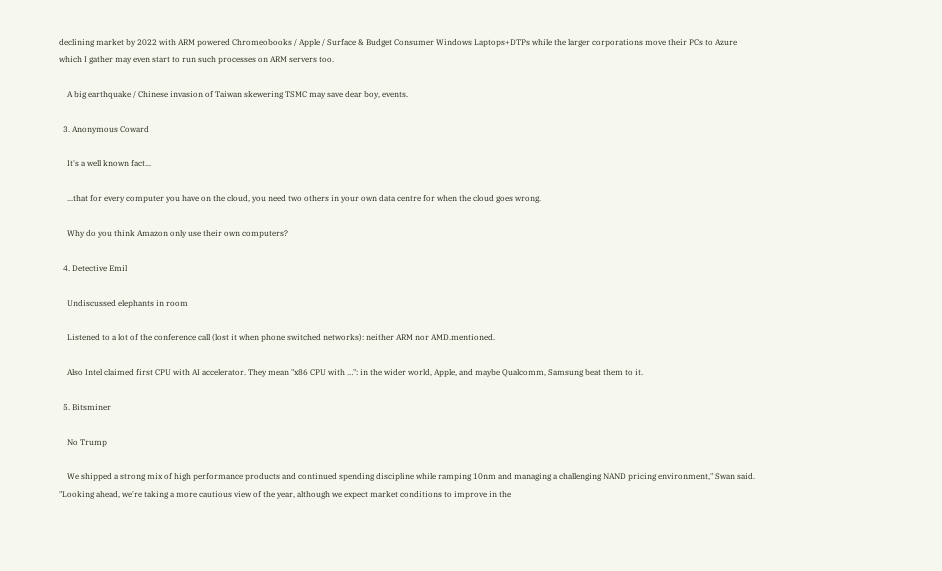declining market by 2022 with ARM powered Chromeobooks / Apple / Surface & Budget Consumer Windows Laptops+DTPs while the larger corporations move their PCs to Azure which I gather may even start to run such processes on ARM servers too.

    A big earthquake / Chinese invasion of Taiwan skewering TSMC may save dear boy, events.

  3. Anonymous Coward

    It's a well known fact...

    ...that for every computer you have on the cloud, you need two others in your own data centre for when the cloud goes wrong.

    Why do you think Amazon only use their own computers?

  4. Detective Emil

    Undiscussed elephants in room

    Listened to a lot of the conference call (lost it when phone switched networks): neither ARM nor AMD.mentioned.

    Also Intel claimed first CPU with AI accelerator. They mean "x86 CPU with …": in the wider world, Apple, and maybe Qualcomm, Samsung beat them to it.

  5. Bitsminer

    No Trump

    We shipped a strong mix of high performance products and continued spending discipline while ramping 10nm and managing a challenging NAND pricing environment," Swan said. "Looking ahead, we're taking a more cautious view of the year, although we expect market conditions to improve in the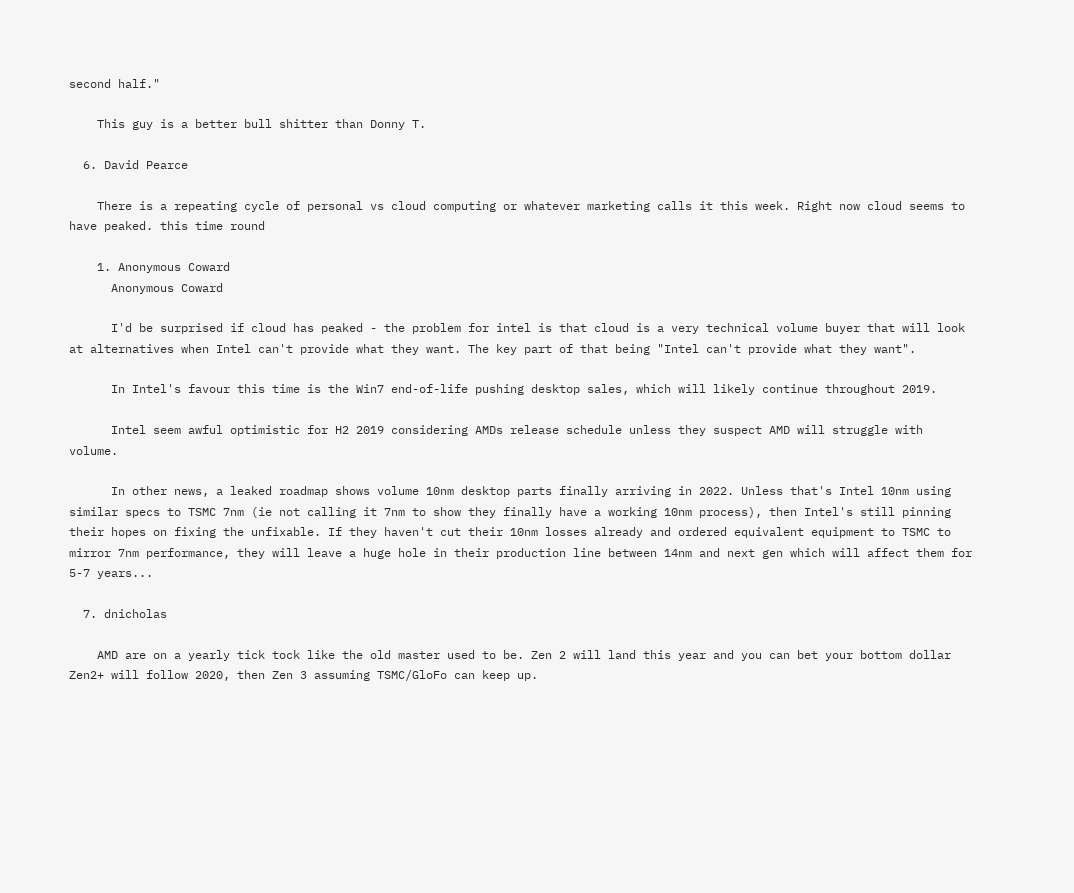second half."

    This guy is a better bull shitter than Donny T.

  6. David Pearce

    There is a repeating cycle of personal vs cloud computing or whatever marketing calls it this week. Right now cloud seems to have peaked. this time round

    1. Anonymous Coward
      Anonymous Coward

      I'd be surprised if cloud has peaked - the problem for intel is that cloud is a very technical volume buyer that will look at alternatives when Intel can't provide what they want. The key part of that being "Intel can't provide what they want".

      In Intel's favour this time is the Win7 end-of-life pushing desktop sales, which will likely continue throughout 2019.

      Intel seem awful optimistic for H2 2019 considering AMDs release schedule unless they suspect AMD will struggle with volume.

      In other news, a leaked roadmap shows volume 10nm desktop parts finally arriving in 2022. Unless that's Intel 10nm using similar specs to TSMC 7nm (ie not calling it 7nm to show they finally have a working 10nm process), then Intel's still pinning their hopes on fixing the unfixable. If they haven't cut their 10nm losses already and ordered equivalent equipment to TSMC to mirror 7nm performance, they will leave a huge hole in their production line between 14nm and next gen which will affect them for 5-7 years...

  7. dnicholas

    AMD are on a yearly tick tock like the old master used to be. Zen 2 will land this year and you can bet your bottom dollar Zen2+ will follow 2020, then Zen 3 assuming TSMC/GloFo can keep up.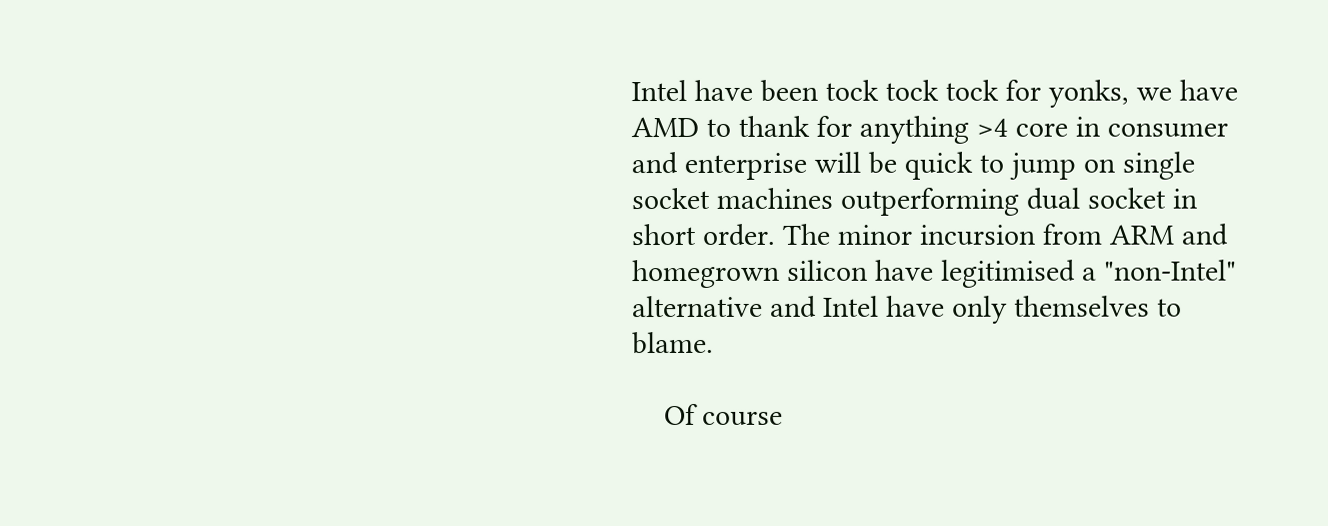Intel have been tock tock tock for yonks, we have AMD to thank for anything >4 core in consumer and enterprise will be quick to jump on single socket machines outperforming dual socket in short order. The minor incursion from ARM and homegrown silicon have legitimised a "non-Intel" alternative and Intel have only themselves to blame.

    Of course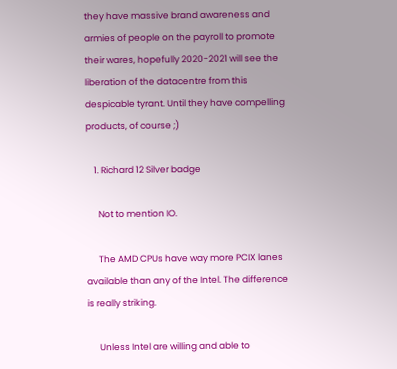they have massive brand awareness and armies of people on the payroll to promote their wares, hopefully 2020-2021 will see the liberation of the datacentre from this despicable tyrant. Until they have compelling products, of course ;)

    1. Richard 12 Silver badge

      Not to mention IO.

      The AMD CPUs have way more PCIX lanes available than any of the Intel. The difference is really striking.

      Unless Intel are willing and able to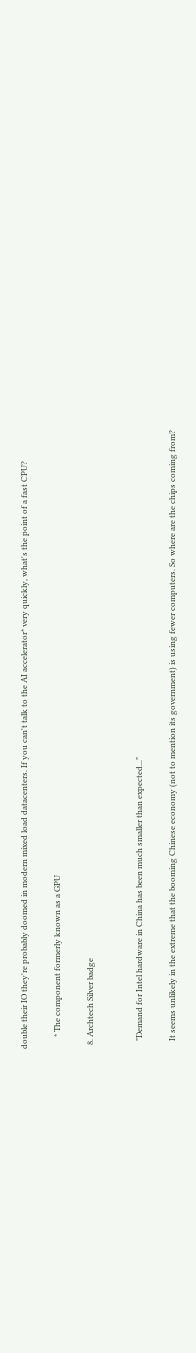double their IO they're probably doomed in modern mixed load datacenters. If you can't talk to the AI accelerator* very quickly, what's the point of a fast CPU?

      * The component formerly known as a GPU

  8. Archtech Silver badge


    "Demand for Intel hardware in China has been much smaller than expected..."

    It seems unlikely in the extreme that the booming Chinese economy (not to mention its government) is using fewer computers. So where are the chips coming from?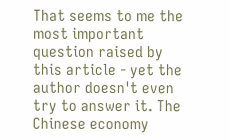That seems to me the most important question raised by this article - yet the author doesn't even try to answer it. The Chinese economy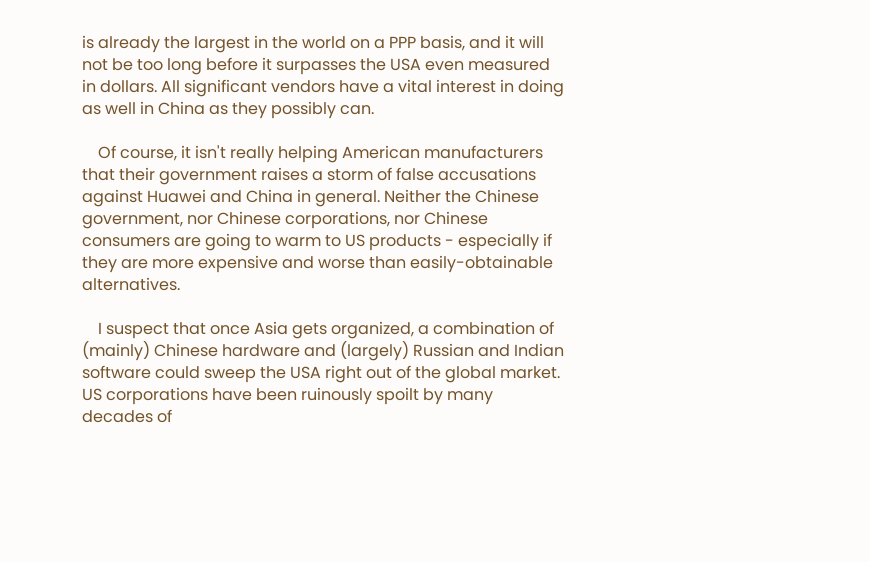is already the largest in the world on a PPP basis, and it will not be too long before it surpasses the USA even measured in dollars. All significant vendors have a vital interest in doing as well in China as they possibly can.

    Of course, it isn't really helping American manufacturers that their government raises a storm of false accusations against Huawei and China in general. Neither the Chinese government, nor Chinese corporations, nor Chinese consumers are going to warm to US products - especially if they are more expensive and worse than easily-obtainable alternatives.

    I suspect that once Asia gets organized, a combination of (mainly) Chinese hardware and (largely) Russian and Indian software could sweep the USA right out of the global market. US corporations have been ruinously spoilt by many decades of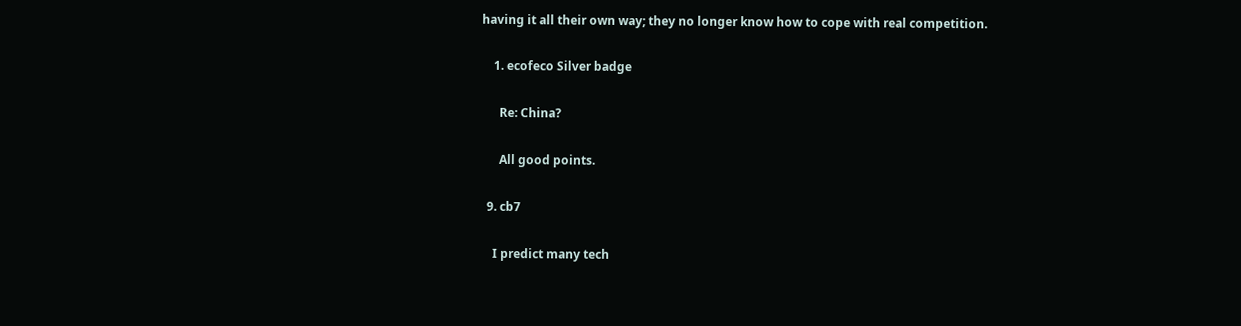having it all their own way; they no longer know how to cope with real competition.

    1. ecofeco Silver badge

      Re: China?

      All good points.

  9. cb7

    I predict many tech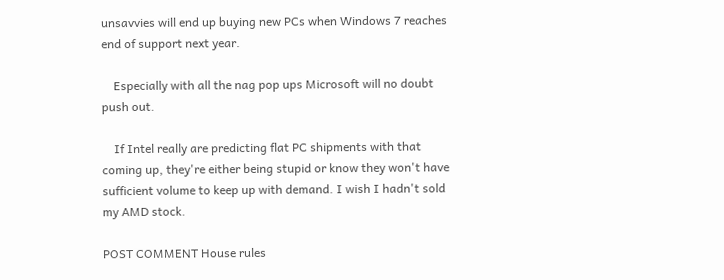unsavvies will end up buying new PCs when Windows 7 reaches end of support next year.

    Especially with all the nag pop ups Microsoft will no doubt push out.

    If Intel really are predicting flat PC shipments with that coming up, they're either being stupid or know they won't have sufficient volume to keep up with demand. I wish I hadn't sold my AMD stock.

POST COMMENT House rules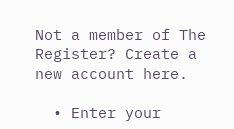Not a member of The Register? Create a new account here.

  • Enter your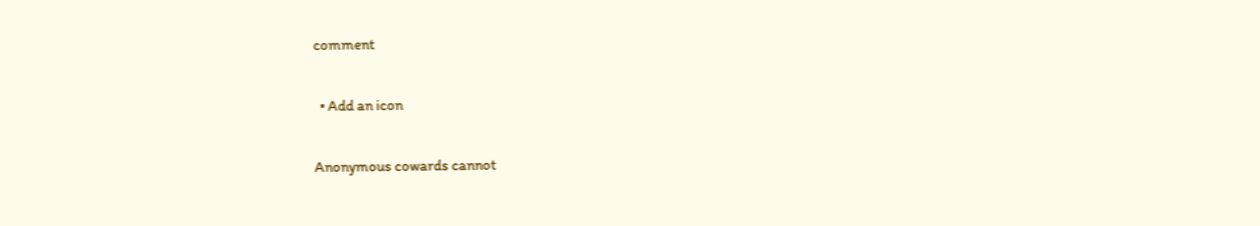comment

  • Add an icon

Anonymous cowards cannot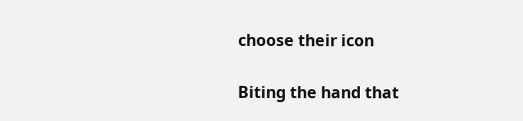choose their icon

Biting the hand that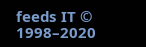feeds IT © 1998–2020